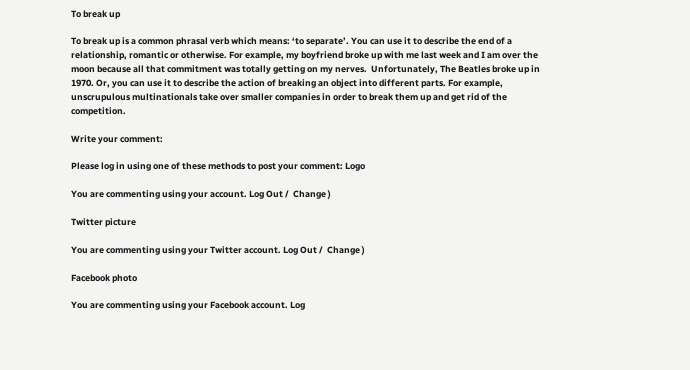To break up

To break up is a common phrasal verb which means: ‘to separate’. You can use it to describe the end of a relationship, romantic or otherwise. For example, my boyfriend broke up with me last week and I am over the moon because all that commitment was totally getting on my nerves.  Unfortunately, The Beatles broke up in 1970. Or, you can use it to describe the action of breaking an object into different parts. For example, unscrupulous multinationals take over smaller companies in order to break them up and get rid of the competition.

Write your comment:

Please log in using one of these methods to post your comment: Logo

You are commenting using your account. Log Out /  Change )

Twitter picture

You are commenting using your Twitter account. Log Out /  Change )

Facebook photo

You are commenting using your Facebook account. Log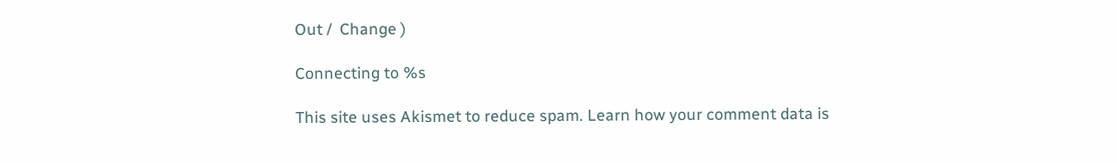Out /  Change )

Connecting to %s

This site uses Akismet to reduce spam. Learn how your comment data is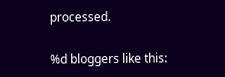processed.

%d bloggers like this: